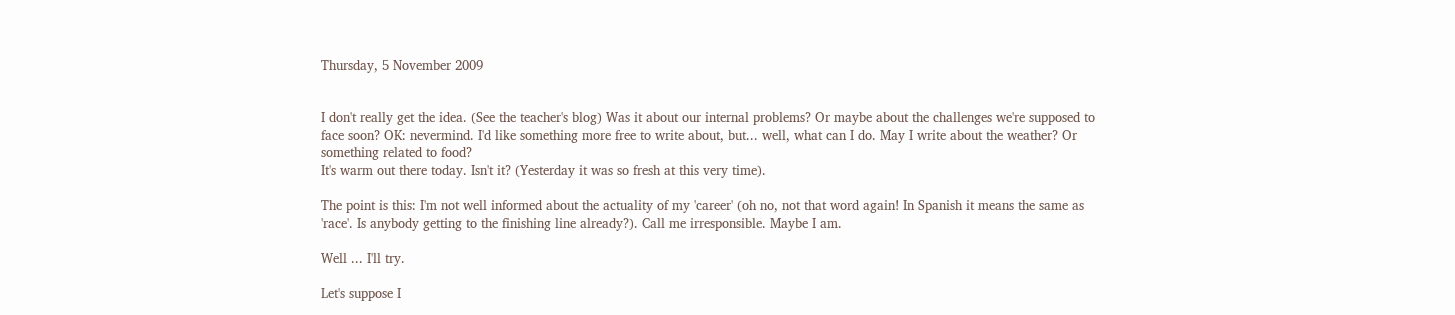Thursday, 5 November 2009


I don't really get the idea. (See the teacher's blog) Was it about our internal problems? Or maybe about the challenges we're supposed to face soon? OK: nevermind. I'd like something more free to write about, but... well, what can I do. May I write about the weather? Or something related to food?
It's warm out there today. Isn't it? (Yesterday it was so fresh at this very time).

The point is this: I'm not well informed about the actuality of my 'career' (oh no, not that word again! In Spanish it means the same as 'race'. Is anybody getting to the finishing line already?). Call me irresponsible. Maybe I am.

Well ... I'll try.

Let's suppose I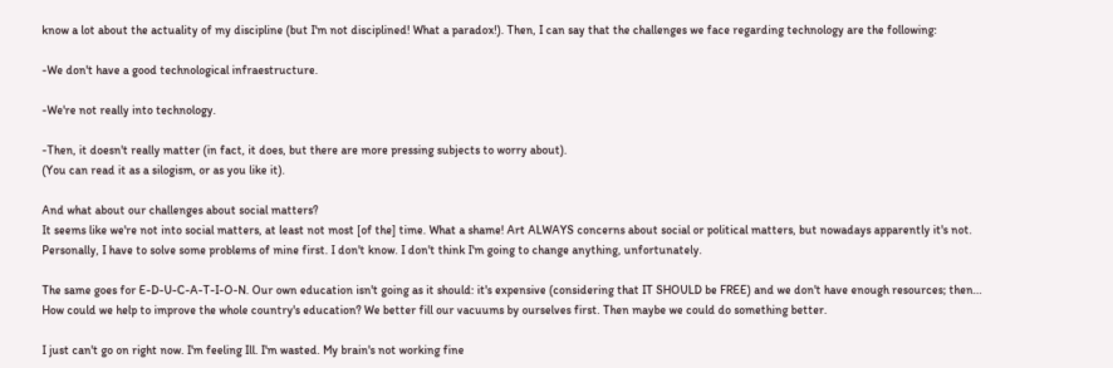know a lot about the actuality of my discipline (but I'm not disciplined! What a paradox!). Then, I can say that the challenges we face regarding technology are the following:

-We don't have a good technological infraestructure.

-We're not really into technology.

-Then, it doesn't really matter (in fact, it does, but there are more pressing subjects to worry about).
(You can read it as a silogism, or as you like it).

And what about our challenges about social matters?
It seems like we're not into social matters, at least not most [of the] time. What a shame! Art ALWAYS concerns about social or political matters, but nowadays apparently it's not. Personally, I have to solve some problems of mine first. I don't know. I don't think I'm going to change anything, unfortunately.

The same goes for E-D-U-C-A-T-I-O-N. Our own education isn't going as it should: it's expensive (considering that IT SHOULD be FREE) and we don't have enough resources; then... How could we help to improve the whole country's education? We better fill our vacuums by ourselves first. Then maybe we could do something better.

I just can't go on right now. I'm feeling Ill. I'm wasted. My brain's not working fine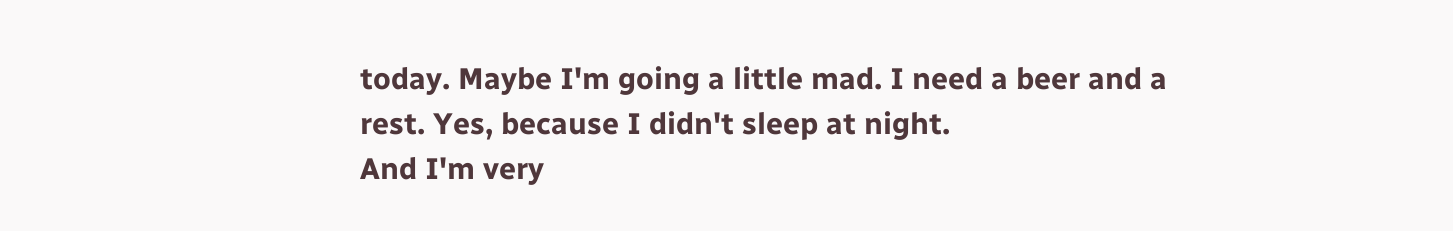today. Maybe I'm going a little mad. I need a beer and a rest. Yes, because I didn't sleep at night.
And I'm very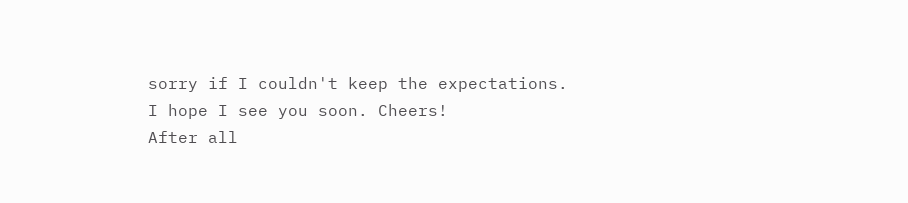sorry if I couldn't keep the expectations.
I hope I see you soon. Cheers!
After all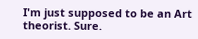I'm just supposed to be an Art theorist. Sure.